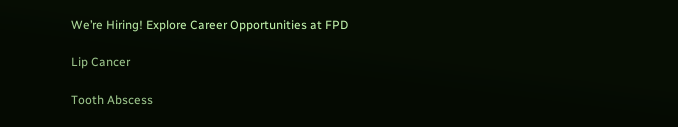We’re Hiring! Explore Career Opportunities at FPD

Lip Cancer

Tooth Abscess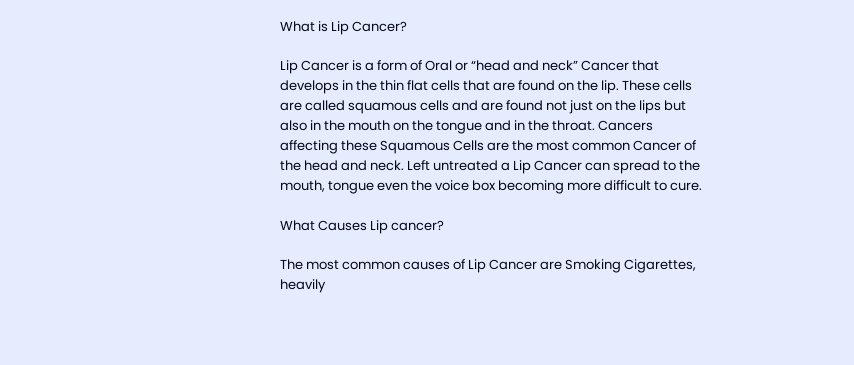What is Lip Cancer?

Lip Cancer is a form of Oral or “head and neck” Cancer that develops in the thin flat cells that are found on the lip. These cells are called squamous cells and are found not just on the lips but also in the mouth on the tongue and in the throat. Cancers affecting these Squamous Cells are the most common Cancer of the head and neck. Left untreated a Lip Cancer can spread to the mouth, tongue even the voice box becoming more difficult to cure.

What Causes Lip cancer?

The most common causes of Lip Cancer are Smoking Cigarettes, heavily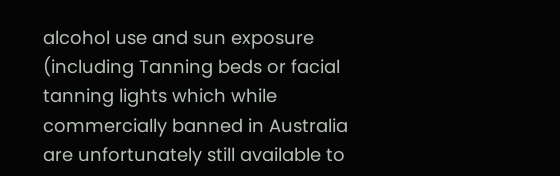alcohol use and sun exposure (including Tanning beds or facial tanning lights which while commercially banned in Australia are unfortunately still available to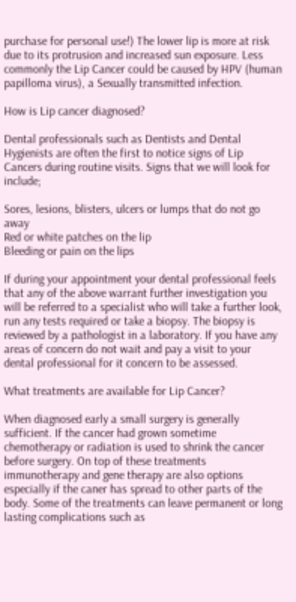purchase for personal use!) The lower lip is more at risk due to its protrusion and increased sun exposure. Less commonly the Lip Cancer could be caused by HPV (human papilloma virus), a Sexually transmitted infection.

How is Lip cancer diagnosed?

Dental professionals such as Dentists and Dental Hygienists are often the first to notice signs of Lip Cancers during routine visits. Signs that we will look for include;

Sores, lesions, blisters, ulcers or lumps that do not go away
Red or white patches on the lip
Bleeding or pain on the lips

If during your appointment your dental professional feels that any of the above warrant further investigation you will be referred to a specialist who will take a further look, run any tests required or take a biopsy. The biopsy is reviewed by a pathologist in a laboratory. If you have any areas of concern do not wait and pay a visit to your dental professional for it concern to be assessed.

What treatments are available for Lip Cancer?

When diagnosed early a small surgery is generally sufficient. If the cancer had grown sometime chemotherapy or radiation is used to shrink the cancer before surgery. On top of these treatments immunotherapy and gene therapy are also options especially if the caner has spread to other parts of the body. Some of the treatments can leave permanent or long lasting complications such as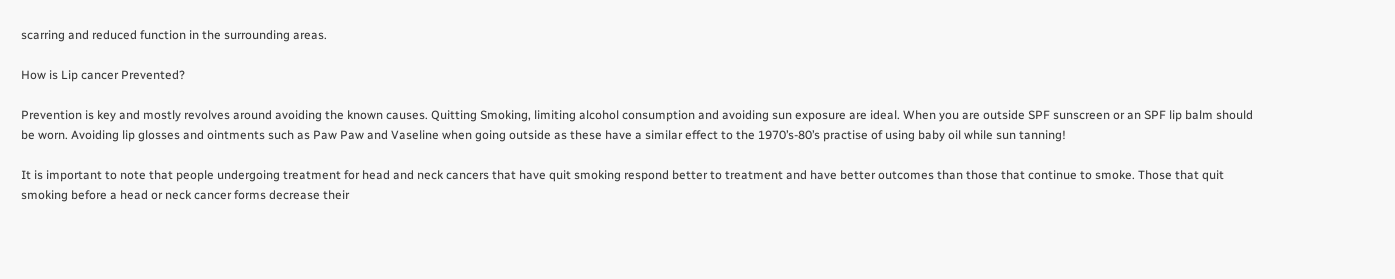scarring and reduced function in the surrounding areas.

How is Lip cancer Prevented?

Prevention is key and mostly revolves around avoiding the known causes. Quitting Smoking, limiting alcohol consumption and avoiding sun exposure are ideal. When you are outside SPF sunscreen or an SPF lip balm should be worn. Avoiding lip glosses and ointments such as Paw Paw and Vaseline when going outside as these have a similar effect to the 1970’s-80’s practise of using baby oil while sun tanning!

It is important to note that people undergoing treatment for head and neck cancers that have quit smoking respond better to treatment and have better outcomes than those that continue to smoke. Those that quit smoking before a head or neck cancer forms decrease their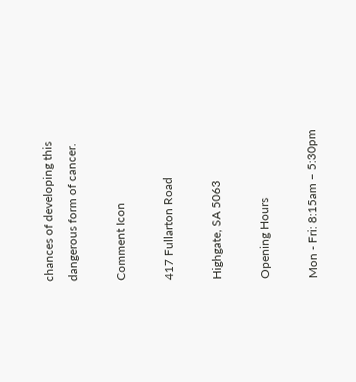chances of developing this dangerous form of cancer.

Comment Icon

417 Fullarton Road

Highgate, SA 5063

Opening Hours

Mon - Fri: 8:15am – 5:30pm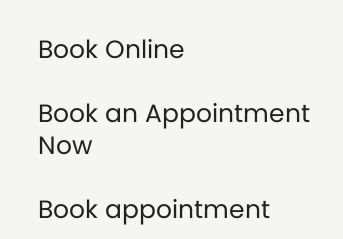Book Online

Book an Appointment Now

Book appointment